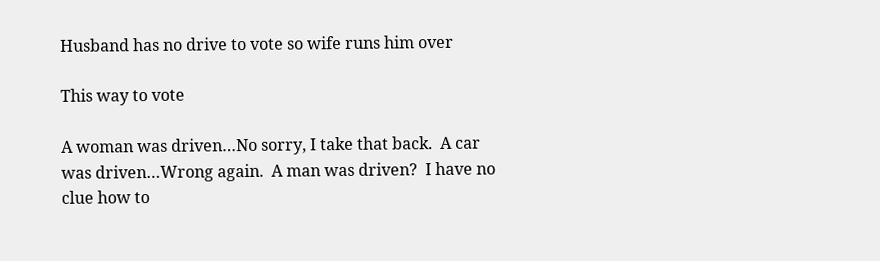Husband has no drive to vote so wife runs him over

This way to vote

A woman was driven…No sorry, I take that back.  A car was driven…Wrong again.  A man was driven?  I have no clue how to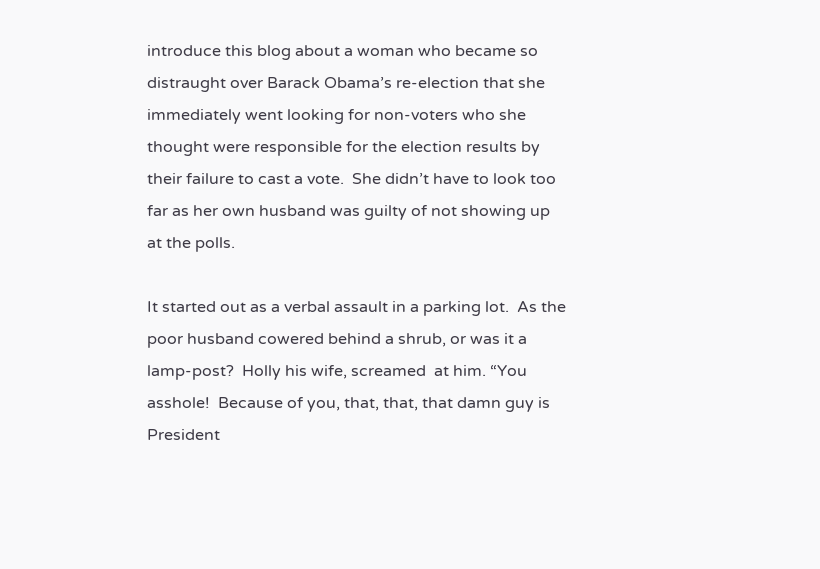introduce this blog about a woman who became so distraught over Barack Obama’s re-election that she immediately went looking for non-voters who she thought were responsible for the election results by their failure to cast a vote.  She didn’t have to look too far as her own husband was guilty of not showing up at the polls.

It started out as a verbal assault in a parking lot.  As the poor husband cowered behind a shrub, or was it a lamp-post?  Holly his wife, screamed  at him. “You asshole!  Because of you, that, that, that damn guy is President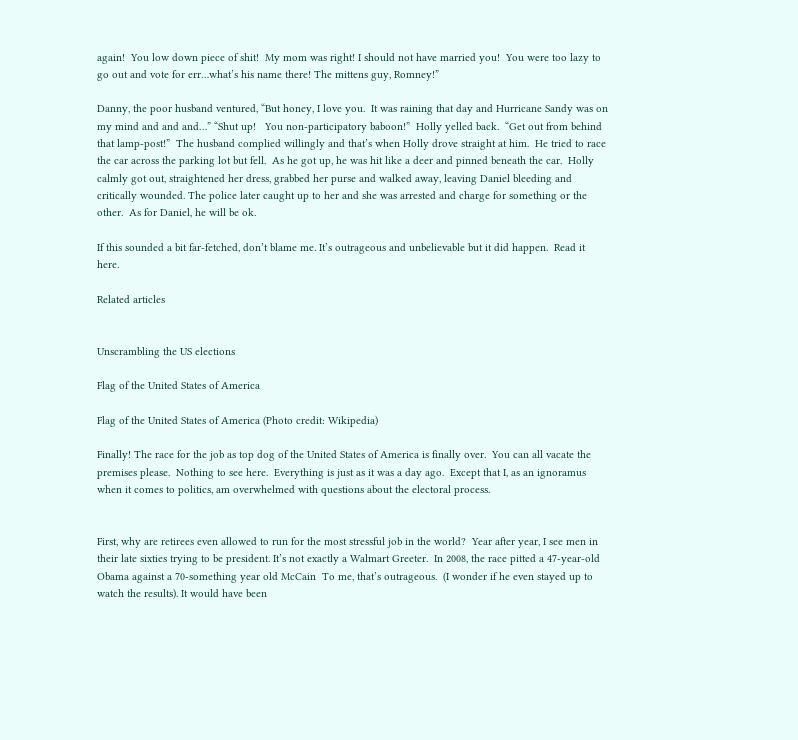again!  You low down piece of shit!  My mom was right! I should not have married you!  You were too lazy to go out and vote for err…what’s his name there! The mittens guy, Romney!”

Danny, the poor husband ventured, “But honey, I love you.  It was raining that day and Hurricane Sandy was on my mind and and and…” “Shut up!   You non-participatory baboon!”  Holly yelled back.  “Get out from behind that lamp-post!”  The husband complied willingly and that’s when Holly drove straight at him.  He tried to race the car across the parking lot but fell.  As he got up, he was hit like a deer and pinned beneath the car.  Holly calmly got out, straightened her dress, grabbed her purse and walked away, leaving Daniel bleeding and critically wounded. The police later caught up to her and she was arrested and charge for something or the other.  As for Daniel, he will be ok.

If this sounded a bit far-fetched, don’t blame me. It’s outrageous and unbelievable but it did happen.  Read it here.

Related articles


Unscrambling the US elections

Flag of the United States of America

Flag of the United States of America (Photo credit: Wikipedia)

Finally! The race for the job as top dog of the United States of America is finally over.  You can all vacate the premises please.  Nothing to see here.  Everything is just as it was a day ago.  Except that I, as an ignoramus when it comes to politics, am overwhelmed with questions about the electoral process.


First, why are retirees even allowed to run for the most stressful job in the world?  Year after year, I see men in their late sixties trying to be president. It’s not exactly a Walmart Greeter.  In 2008, the race pitted a 47-year-old Obama against a 70-something year old McCain  To me, that’s outrageous.  (I wonder if he even stayed up to watch the results). It would have been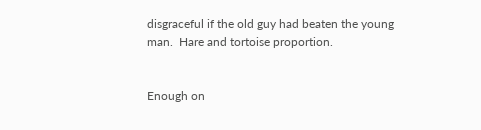disgraceful if the old guy had beaten the young man.  Hare and tortoise proportion.


Enough on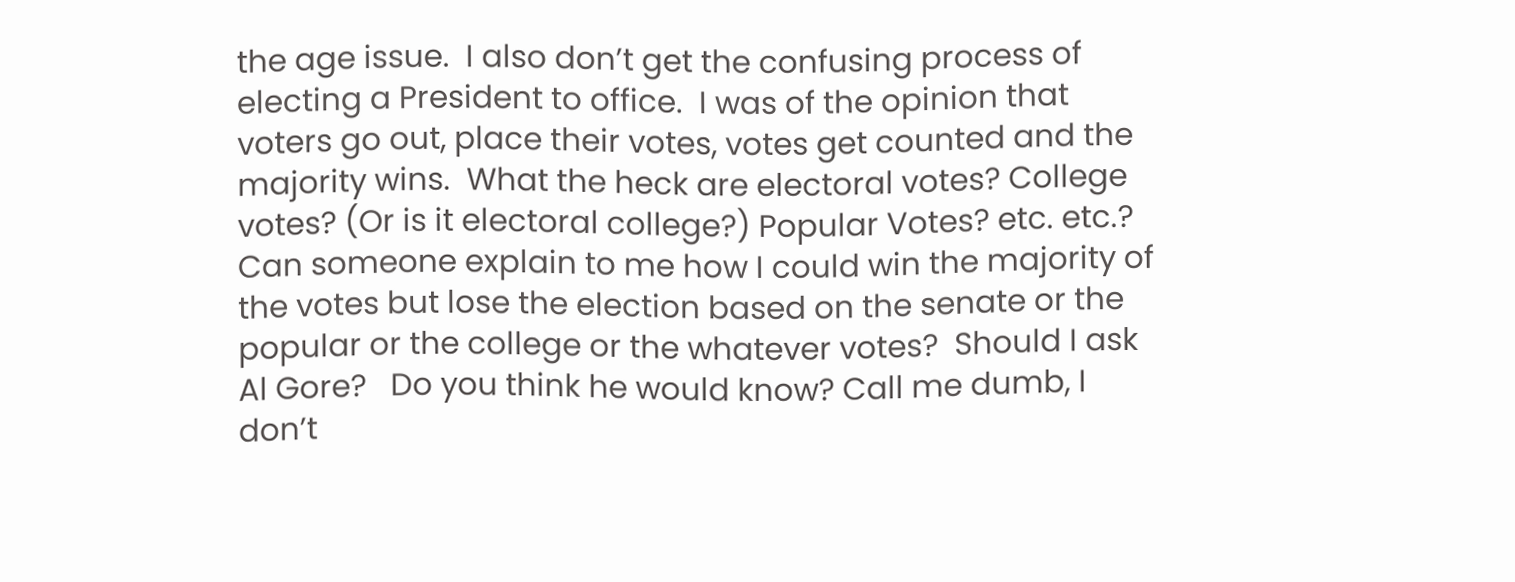the age issue.  I also don’t get the confusing process of electing a President to office.  I was of the opinion that voters go out, place their votes, votes get counted and the majority wins.  What the heck are electoral votes? College votes? (Or is it electoral college?) Popular Votes? etc. etc.?  Can someone explain to me how I could win the majority of the votes but lose the election based on the senate or the popular or the college or the whatever votes?  Should I ask Al Gore?   Do you think he would know? Call me dumb, I don’t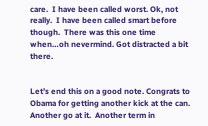care.  I have been called worst. Ok, not really.  I have been called smart before though.  There was this one time when…oh nevermind. Got distracted a bit there.


Let’s end this on a good note. Congrats to Obama for getting another kick at the can.  Another go at it.  Another term in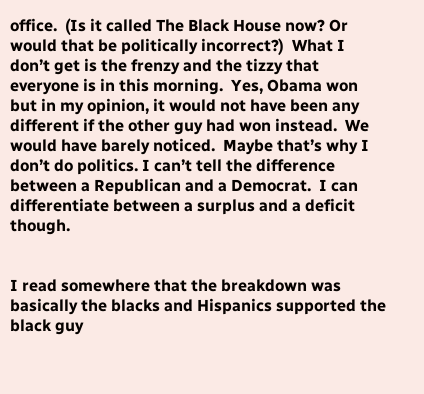office.  (Is it called The Black House now? Or would that be politically incorrect?)  What I don’t get is the frenzy and the tizzy that everyone is in this morning.  Yes, Obama won but in my opinion, it would not have been any different if the other guy had won instead.  We would have barely noticed.  Maybe that’s why I don’t do politics. I can’t tell the difference between a Republican and a Democrat.  I can differentiate between a surplus and a deficit though.


I read somewhere that the breakdown was basically the blacks and Hispanics supported the black guy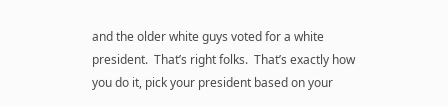and the older white guys voted for a white president.  That’s right folks.  That’s exactly how you do it, pick your president based on your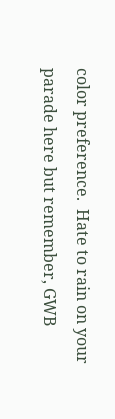color preference.  Hate to rain on your parade here but remember, GWB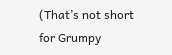(That’s not short for Grumpy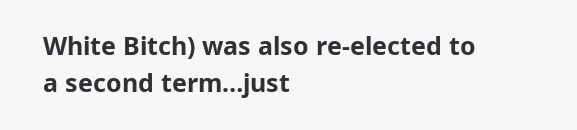White Bitch) was also re-elected to a second term…just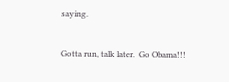saying.


Gotta run, talk later.  Go Obama!!!